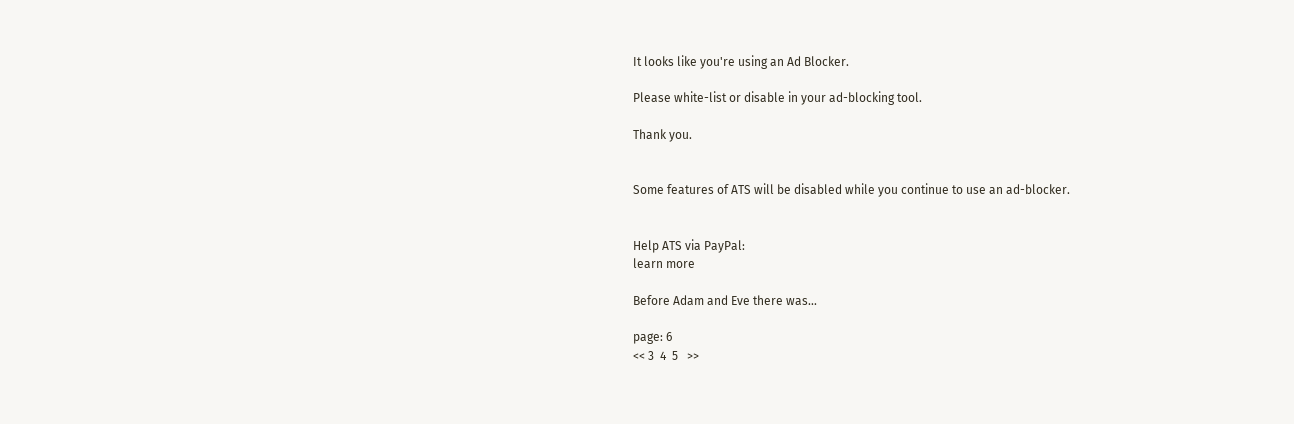It looks like you're using an Ad Blocker.

Please white-list or disable in your ad-blocking tool.

Thank you.


Some features of ATS will be disabled while you continue to use an ad-blocker.


Help ATS via PayPal:
learn more

Before Adam and Eve there was...

page: 6
<< 3  4  5   >>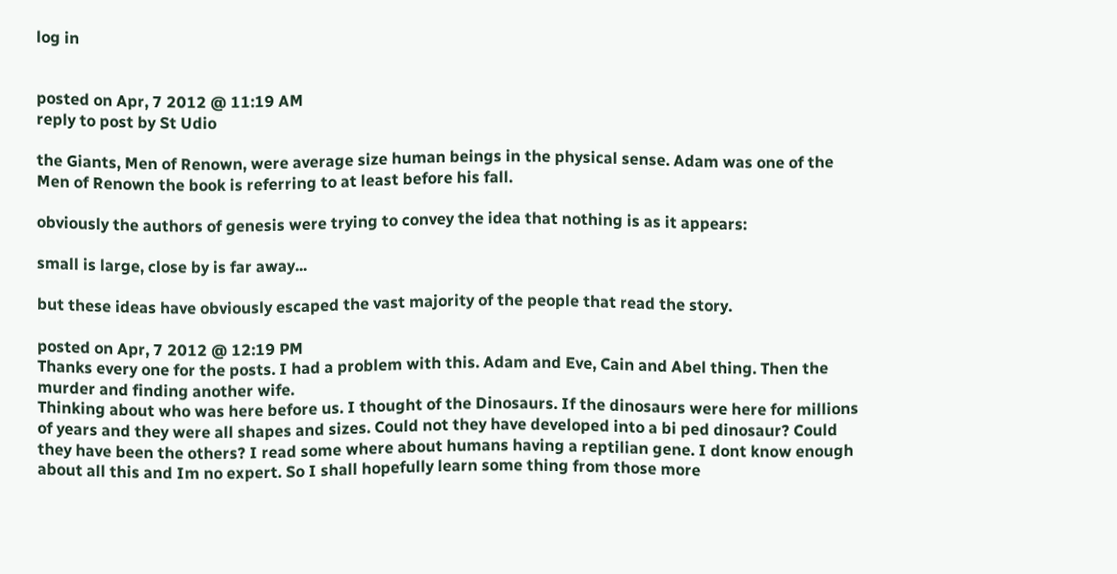log in


posted on Apr, 7 2012 @ 11:19 AM
reply to post by St Udio

the Giants, Men of Renown, were average size human beings in the physical sense. Adam was one of the Men of Renown the book is referring to at least before his fall.

obviously the authors of genesis were trying to convey the idea that nothing is as it appears:

small is large, close by is far away...

but these ideas have obviously escaped the vast majority of the people that read the story.

posted on Apr, 7 2012 @ 12:19 PM
Thanks every one for the posts. I had a problem with this. Adam and Eve, Cain and Abel thing. Then the murder and finding another wife.
Thinking about who was here before us. I thought of the Dinosaurs. If the dinosaurs were here for millions of years and they were all shapes and sizes. Could not they have developed into a bi ped dinosaur? Could they have been the others? I read some where about humans having a reptilian gene. I dont know enough about all this and Im no expert. So I shall hopefully learn some thing from those more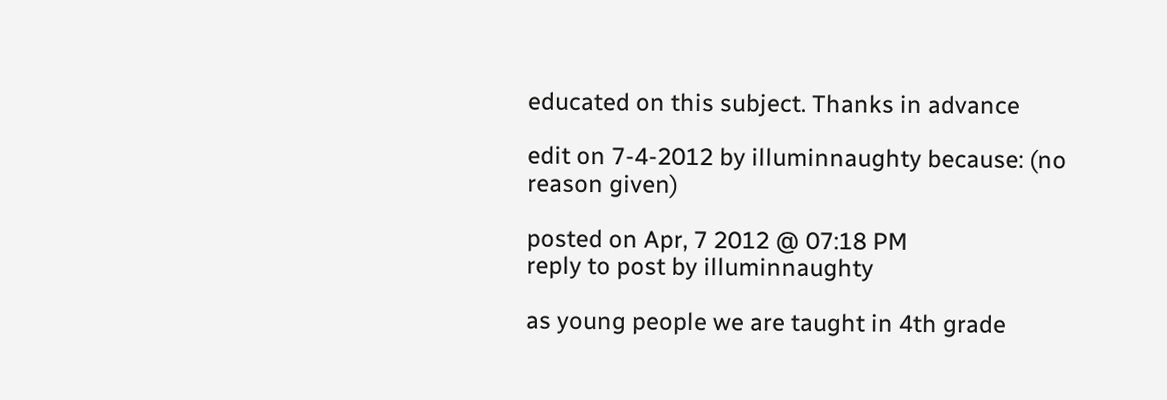educated on this subject. Thanks in advance

edit on 7-4-2012 by illuminnaughty because: (no reason given)

posted on Apr, 7 2012 @ 07:18 PM
reply to post by illuminnaughty

as young people we are taught in 4th grade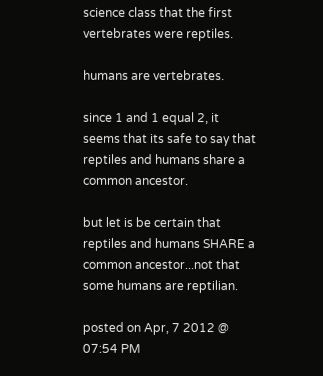science class that the first vertebrates were reptiles.

humans are vertebrates.

since 1 and 1 equal 2, it seems that its safe to say that reptiles and humans share a common ancestor.

but let is be certain that reptiles and humans SHARE a common ancestor...not that some humans are reptilian.

posted on Apr, 7 2012 @ 07:54 PM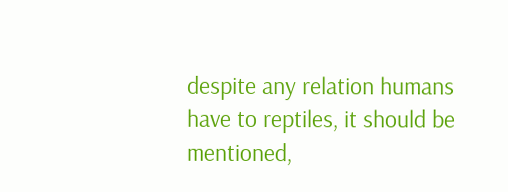despite any relation humans have to reptiles, it should be mentioned,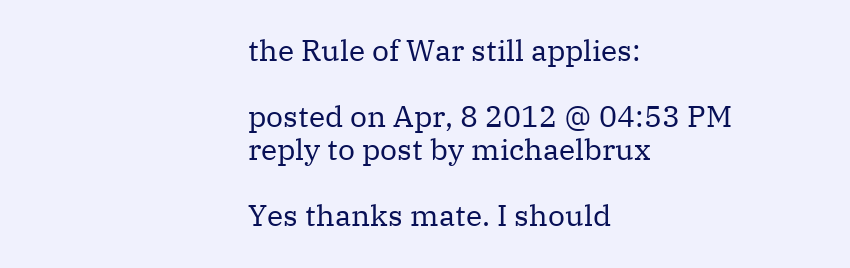the Rule of War still applies:

posted on Apr, 8 2012 @ 04:53 PM
reply to post by michaelbrux

Yes thanks mate. I should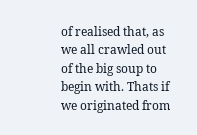of realised that, as we all crawled out of the big soup to begin with. Thats if we originated from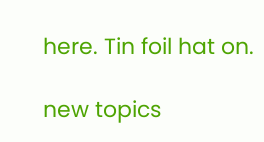here. Tin foil hat on.

new topics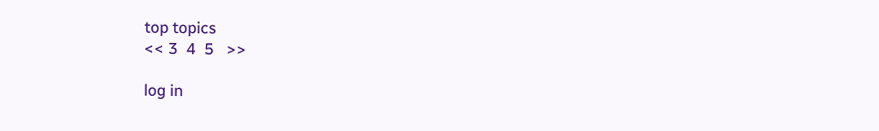top topics
<< 3  4  5   >>

log in